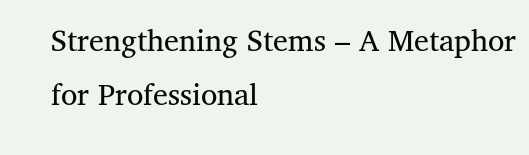Strengthening Stems – A Metaphor for Professional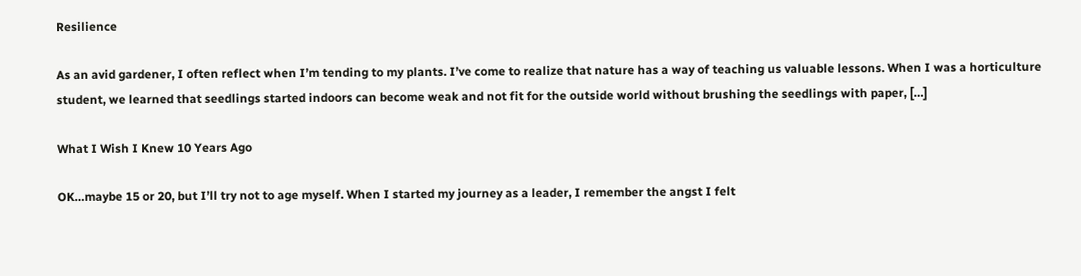Resilience

As an avid gardener, I often reflect when I’m tending to my plants. I’ve come to realize that nature has a way of teaching us valuable lessons. When I was a horticulture student, we learned that seedlings started indoors can become weak and not fit for the outside world without brushing the seedlings with paper, […]

What I Wish I Knew 10 Years Ago

OK…maybe 15 or 20, but I’ll try not to age myself. When I started my journey as a leader, I remember the angst I felt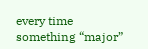every time something “major”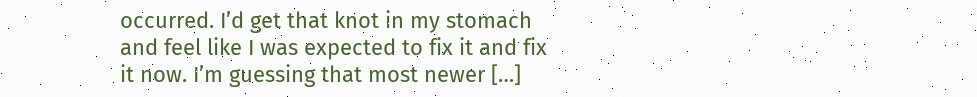occurred. I’d get that knot in my stomach and feel like I was expected to fix it and fix it now. I’m guessing that most newer […]